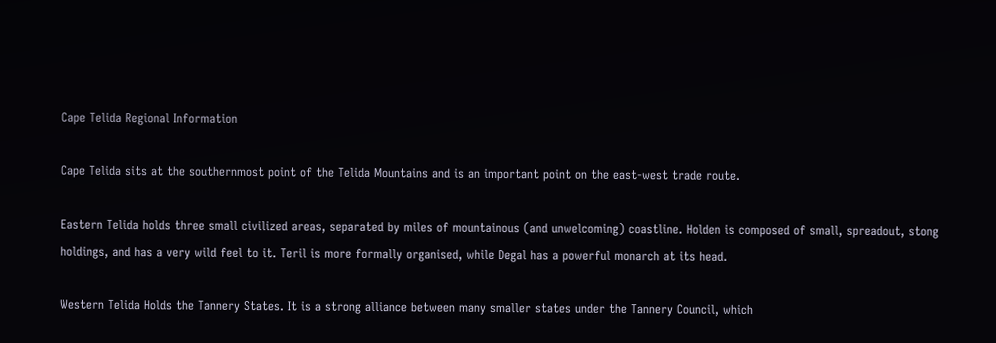Cape Telida Regional Information

Cape Telida sits at the southernmost point of the Telida Mountains and is an important point on the east-west trade route.

Eastern Telida holds three small civilized areas, separated by miles of mountainous (and unwelcoming) coastline. Holden is composed of small, spreadout, stong holdings, and has a very wild feel to it. Teril is more formally organised, while Degal has a powerful monarch at its head.

Western Telida Holds the Tannery States. It is a strong alliance between many smaller states under the Tannery Council, which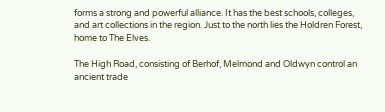forms a strong and powerful alliance. It has the best schools, colleges, and art collections in the region. Just to the north lies the Holdren Forest, home to The Elves.

The High Road, consisting of Berhof, Melmond and Oldwyn control an ancient trade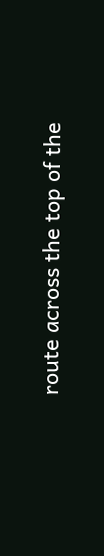route across the top of the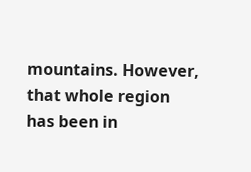mountains. However, that whole region has been in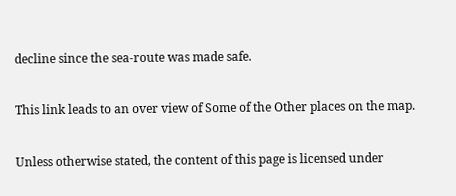decline since the sea-route was made safe.

This link leads to an over view of Some of the Other places on the map.

Unless otherwise stated, the content of this page is licensed under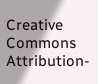Creative Commons Attribution-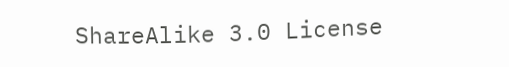ShareAlike 3.0 License